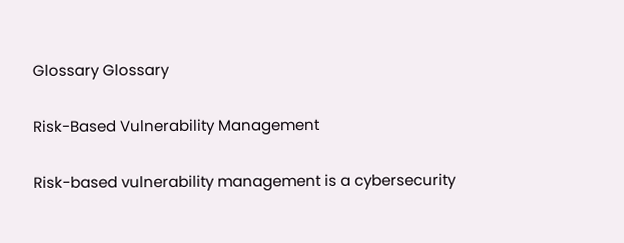Glossary Glossary

Risk-Based Vulnerability Management

Risk-based vulnerability management is a cybersecurity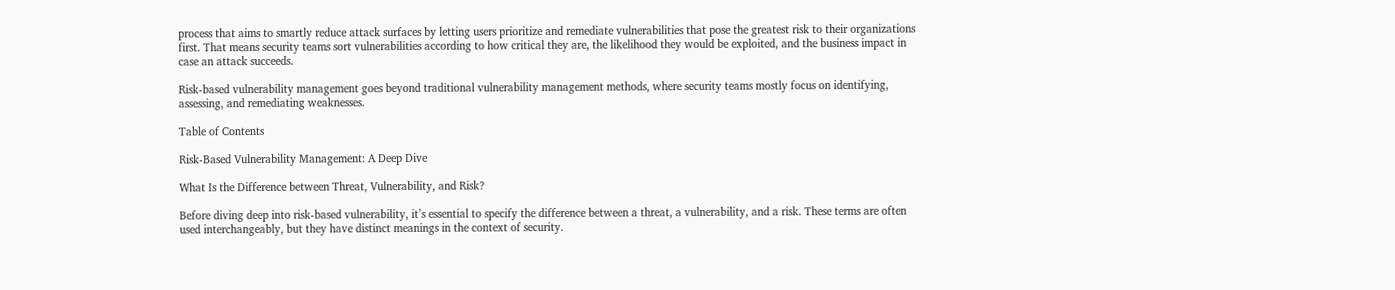process that aims to smartly reduce attack surfaces by letting users prioritize and remediate vulnerabilities that pose the greatest risk to their organizations first. That means security teams sort vulnerabilities according to how critical they are, the likelihood they would be exploited, and the business impact in case an attack succeeds.

Risk-based vulnerability management goes beyond traditional vulnerability management methods, where security teams mostly focus on identifying, assessing, and remediating weaknesses.

Table of Contents

Risk-Based Vulnerability Management: A Deep Dive

What Is the Difference between Threat, Vulnerability, and Risk?

Before diving deep into risk-based vulnerability, it’s essential to specify the difference between a threat, a vulnerability, and a risk. These terms are often used interchangeably, but they have distinct meanings in the context of security.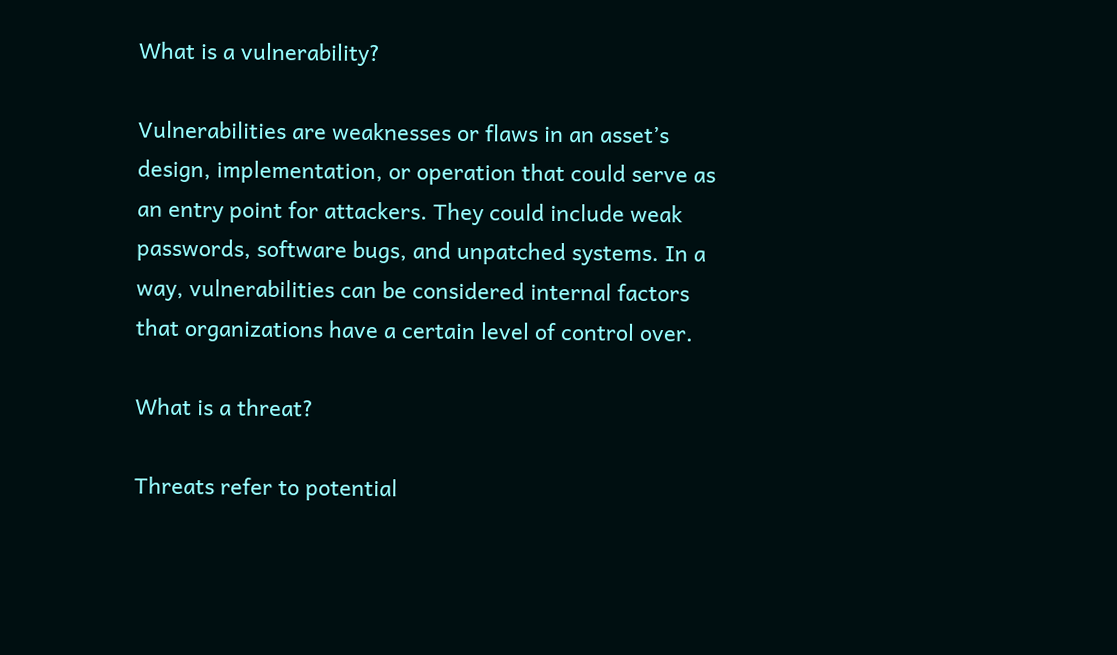What is a vulnerability?

Vulnerabilities are weaknesses or flaws in an asset’s design, implementation, or operation that could serve as an entry point for attackers. They could include weak passwords, software bugs, and unpatched systems. In a way, vulnerabilities can be considered internal factors that organizations have a certain level of control over.

What is a threat?

Threats refer to potential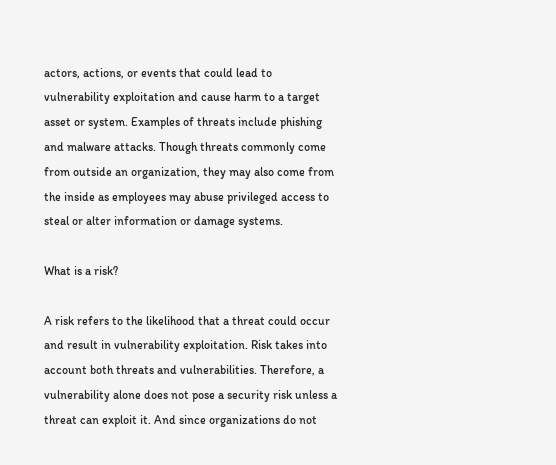actors, actions, or events that could lead to vulnerability exploitation and cause harm to a target asset or system. Examples of threats include phishing and malware attacks. Though threats commonly come from outside an organization, they may also come from the inside as employees may abuse privileged access to steal or alter information or damage systems.

What is a risk?

A risk refers to the likelihood that a threat could occur and result in vulnerability exploitation. Risk takes into account both threats and vulnerabilities. Therefore, a vulnerability alone does not pose a security risk unless a threat can exploit it. And since organizations do not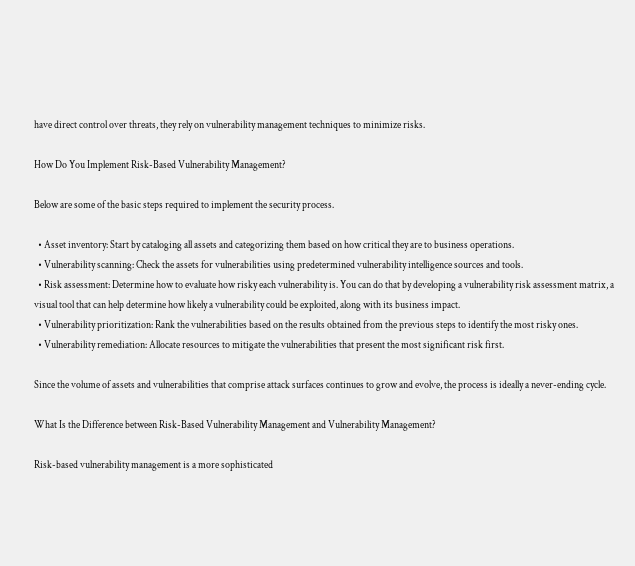have direct control over threats, they rely on vulnerability management techniques to minimize risks.

How Do You Implement Risk-Based Vulnerability Management?

Below are some of the basic steps required to implement the security process.

  • Asset inventory: Start by cataloging all assets and categorizing them based on how critical they are to business operations.
  • Vulnerability scanning: Check the assets for vulnerabilities using predetermined vulnerability intelligence sources and tools.
  • Risk assessment: Determine how to evaluate how risky each vulnerability is. You can do that by developing a vulnerability risk assessment matrix, a visual tool that can help determine how likely a vulnerability could be exploited, along with its business impact.
  • Vulnerability prioritization: Rank the vulnerabilities based on the results obtained from the previous steps to identify the most risky ones.
  • Vulnerability remediation: Allocate resources to mitigate the vulnerabilities that present the most significant risk first.

Since the volume of assets and vulnerabilities that comprise attack surfaces continues to grow and evolve, the process is ideally a never-ending cycle.

What Is the Difference between Risk-Based Vulnerability Management and Vulnerability Management?

Risk-based vulnerability management is a more sophisticated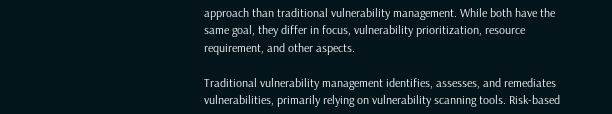approach than traditional vulnerability management. While both have the same goal, they differ in focus, vulnerability prioritization, resource requirement, and other aspects.

Traditional vulnerability management identifies, assesses, and remediates vulnerabilities, primarily relying on vulnerability scanning tools. Risk-based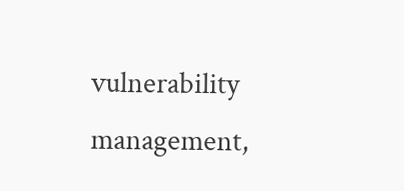vulnerability management,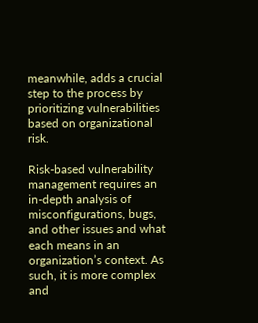meanwhile, adds a crucial step to the process by prioritizing vulnerabilities based on organizational risk.

Risk-based vulnerability management requires an in-depth analysis of misconfigurations, bugs, and other issues and what each means in an organization’s context. As such, it is more complex and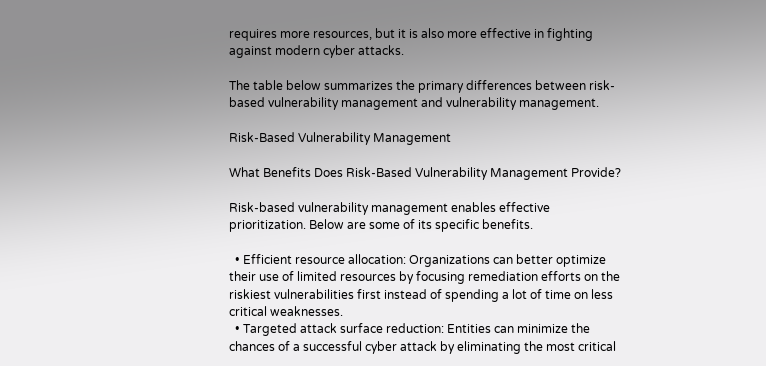requires more resources, but it is also more effective in fighting against modern cyber attacks.

The table below summarizes the primary differences between risk-based vulnerability management and vulnerability management.

Risk-Based Vulnerability Management

What Benefits Does Risk-Based Vulnerability Management Provide?

Risk-based vulnerability management enables effective prioritization. Below are some of its specific benefits.

  • Efficient resource allocation: Organizations can better optimize their use of limited resources by focusing remediation efforts on the riskiest vulnerabilities first instead of spending a lot of time on less critical weaknesses.
  • Targeted attack surface reduction: Entities can minimize the chances of a successful cyber attack by eliminating the most critical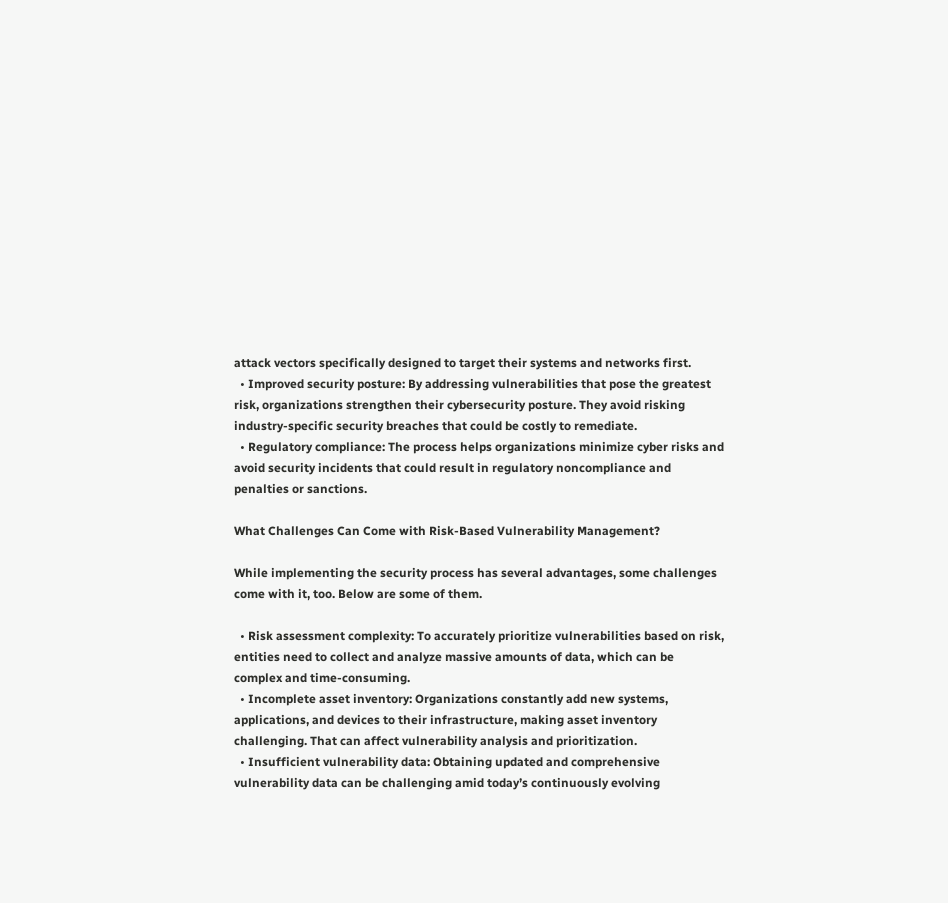attack vectors specifically designed to target their systems and networks first.
  • Improved security posture: By addressing vulnerabilities that pose the greatest risk, organizations strengthen their cybersecurity posture. They avoid risking industry-specific security breaches that could be costly to remediate.
  • Regulatory compliance: The process helps organizations minimize cyber risks and avoid security incidents that could result in regulatory noncompliance and penalties or sanctions.

What Challenges Can Come with Risk-Based Vulnerability Management?

While implementing the security process has several advantages, some challenges come with it, too. Below are some of them.

  • Risk assessment complexity: To accurately prioritize vulnerabilities based on risk, entities need to collect and analyze massive amounts of data, which can be complex and time-consuming.
  • Incomplete asset inventory: Organizations constantly add new systems, applications, and devices to their infrastructure, making asset inventory challenging. That can affect vulnerability analysis and prioritization.
  • Insufficient vulnerability data: Obtaining updated and comprehensive vulnerability data can be challenging amid today’s continuously evolving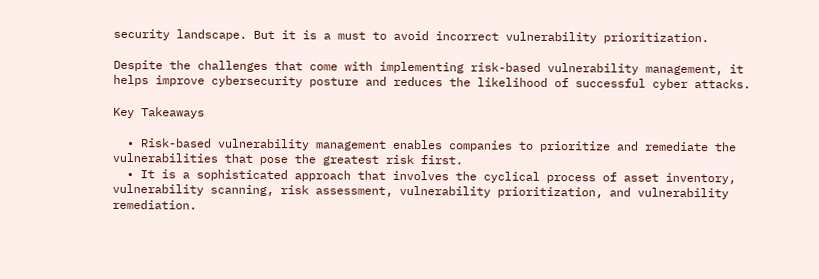security landscape. But it is a must to avoid incorrect vulnerability prioritization.

Despite the challenges that come with implementing risk-based vulnerability management, it helps improve cybersecurity posture and reduces the likelihood of successful cyber attacks.

Key Takeaways

  • Risk-based vulnerability management enables companies to prioritize and remediate the vulnerabilities that pose the greatest risk first.
  • It is a sophisticated approach that involves the cyclical process of asset inventory, vulnerability scanning, risk assessment, vulnerability prioritization, and vulnerability remediation.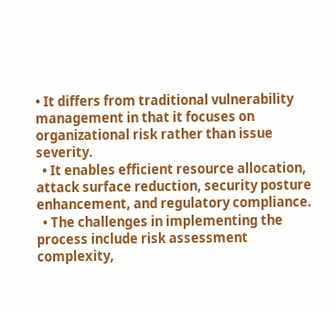• It differs from traditional vulnerability management in that it focuses on organizational risk rather than issue severity.
  • It enables efficient resource allocation, attack surface reduction, security posture enhancement, and regulatory compliance.
  • The challenges in implementing the process include risk assessment complexity,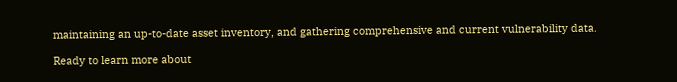maintaining an up-to-date asset inventory, and gathering comprehensive and current vulnerability data.

Ready to learn more about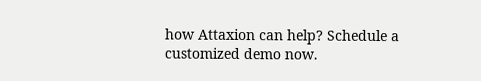how Attaxion can help? Schedule a customized demo now.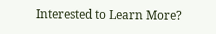Interested to Learn More?